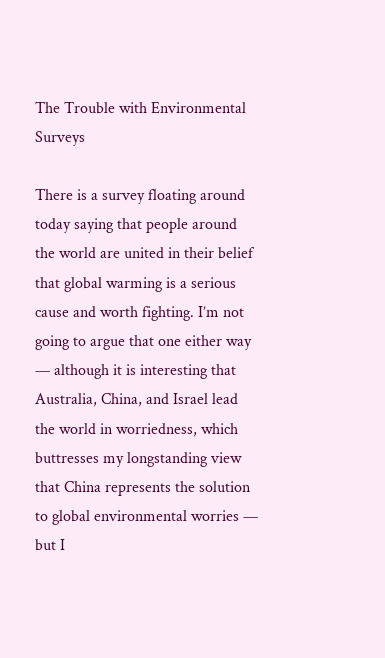The Trouble with Environmental Surveys

There is a survey floating around today saying that people around the world are united in their belief that global warming is a serious cause and worth fighting. I’m not going to argue that one either way — although it is interesting that Australia, China, and Israel lead the world in worriedness, which buttresses my longstanding view that China represents the solution to global environmental worries — but I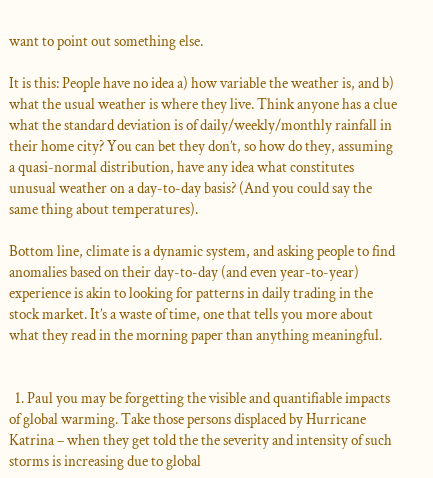want to point out something else.

It is this: People have no idea a) how variable the weather is, and b) what the usual weather is where they live. Think anyone has a clue what the standard deviation is of daily/weekly/monthly rainfall in their home city? You can bet they don’t, so how do they, assuming a quasi-normal distribution, have any idea what constitutes unusual weather on a day-to-day basis? (And you could say the same thing about temperatures).

Bottom line, climate is a dynamic system, and asking people to find anomalies based on their day-to-day (and even year-to-year) experience is akin to looking for patterns in daily trading in the stock market. It’s a waste of time, one that tells you more about what they read in the morning paper than anything meaningful.


  1. Paul you may be forgetting the visible and quantifiable impacts of global warming. Take those persons displaced by Hurricane Katrina – when they get told the the severity and intensity of such storms is increasing due to global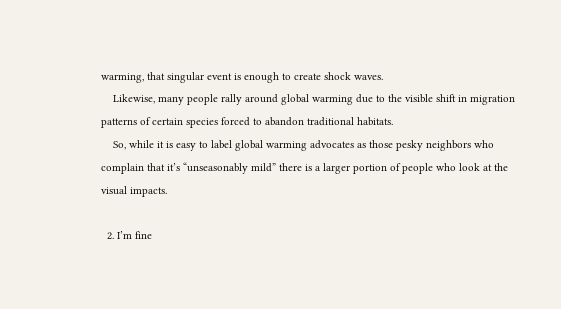warming, that singular event is enough to create shock waves.
    Likewise, many people rally around global warming due to the visible shift in migration patterns of certain species forced to abandon traditional habitats.
    So, while it is easy to label global warming advocates as those pesky neighbors who complain that it’s “unseasonably mild” there is a larger portion of people who look at the visual impacts.

  2. I’m fine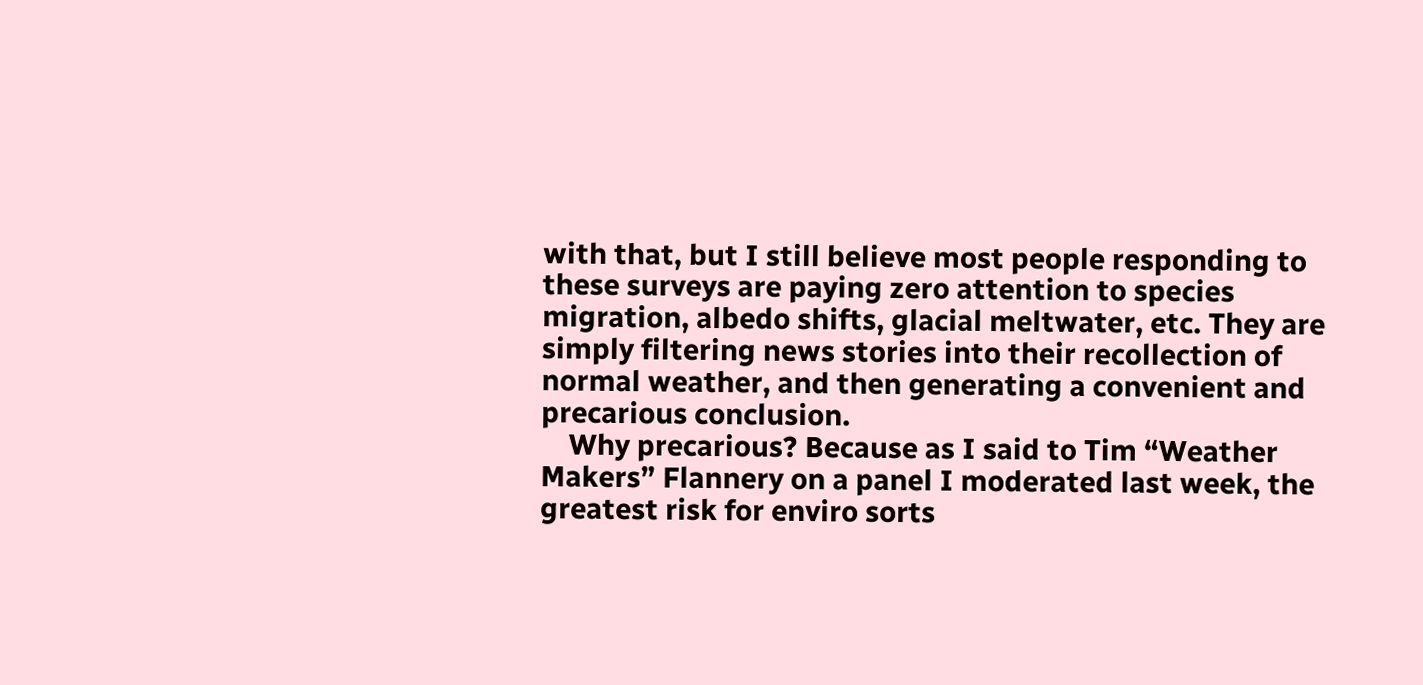with that, but I still believe most people responding to these surveys are paying zero attention to species migration, albedo shifts, glacial meltwater, etc. They are simply filtering news stories into their recollection of normal weather, and then generating a convenient and precarious conclusion.
    Why precarious? Because as I said to Tim “Weather Makers” Flannery on a panel I moderated last week, the greatest risk for enviro sorts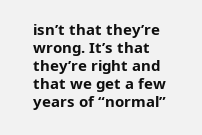isn’t that they’re wrong. It’s that they’re right and that we get a few years of “normal”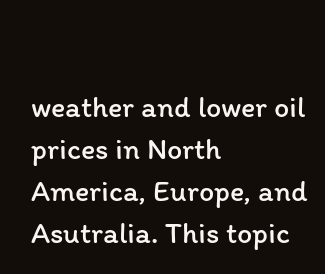weather and lower oil prices in North America, Europe, and Asutralia. This topic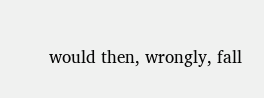would then, wrongly, fall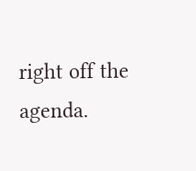right off the agenda.